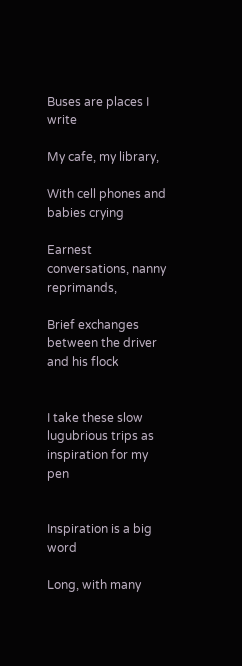Buses are places I write

My cafe, my library,

With cell phones and babies crying

Earnest conversations, nanny reprimands,

Brief exchanges between the driver and his flock


I take these slow lugubrious trips as inspiration for my pen


Inspiration is a big word

Long, with many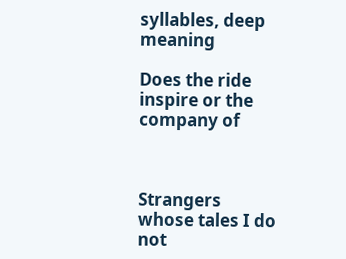syllables, deep meaning

Does the ride inspire or the company of



Strangers whose tales I do not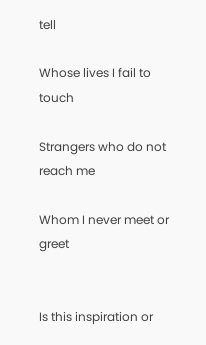tell

Whose lives I fail to touch

Strangers who do not reach me

Whom I never meet or greet


Is this inspiration or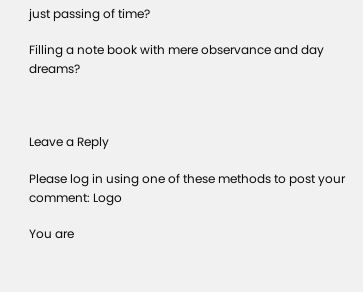just passing of time?

Filling a note book with mere observance and day dreams?



Leave a Reply

Please log in using one of these methods to post your comment: Logo

You are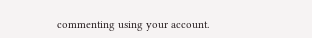commenting using your account.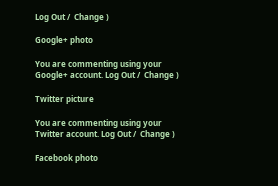Log Out /  Change )

Google+ photo

You are commenting using your Google+ account. Log Out /  Change )

Twitter picture

You are commenting using your Twitter account. Log Out /  Change )

Facebook photo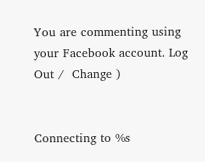You are commenting using your Facebook account. Log Out /  Change )


Connecting to %s